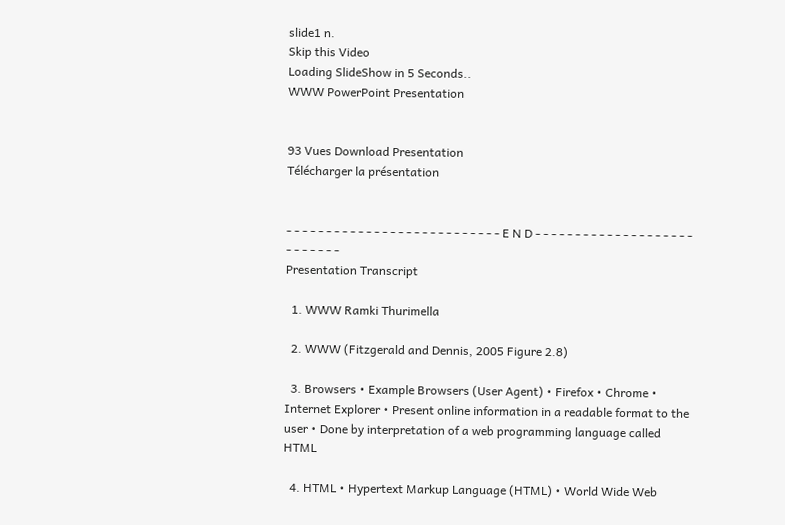slide1 n.
Skip this Video
Loading SlideShow in 5 Seconds..
WWW PowerPoint Presentation


93 Vues Download Presentation
Télécharger la présentation


- - - - - - - - - - - - - - - - - - - - - - - - - - - E N D - - - - - - - - - - - - - - - - - - - - - - - - - - -
Presentation Transcript

  1. WWW Ramki Thurimella

  2. WWW (Fitzgerald and Dennis, 2005 Figure 2.8)

  3. Browsers • Example Browsers (User Agent) • Firefox • Chrome • Internet Explorer • Present online information in a readable format to the user • Done by interpretation of a web programming language called HTML

  4. HTML • Hypertext Markup Language (HTML) • World Wide Web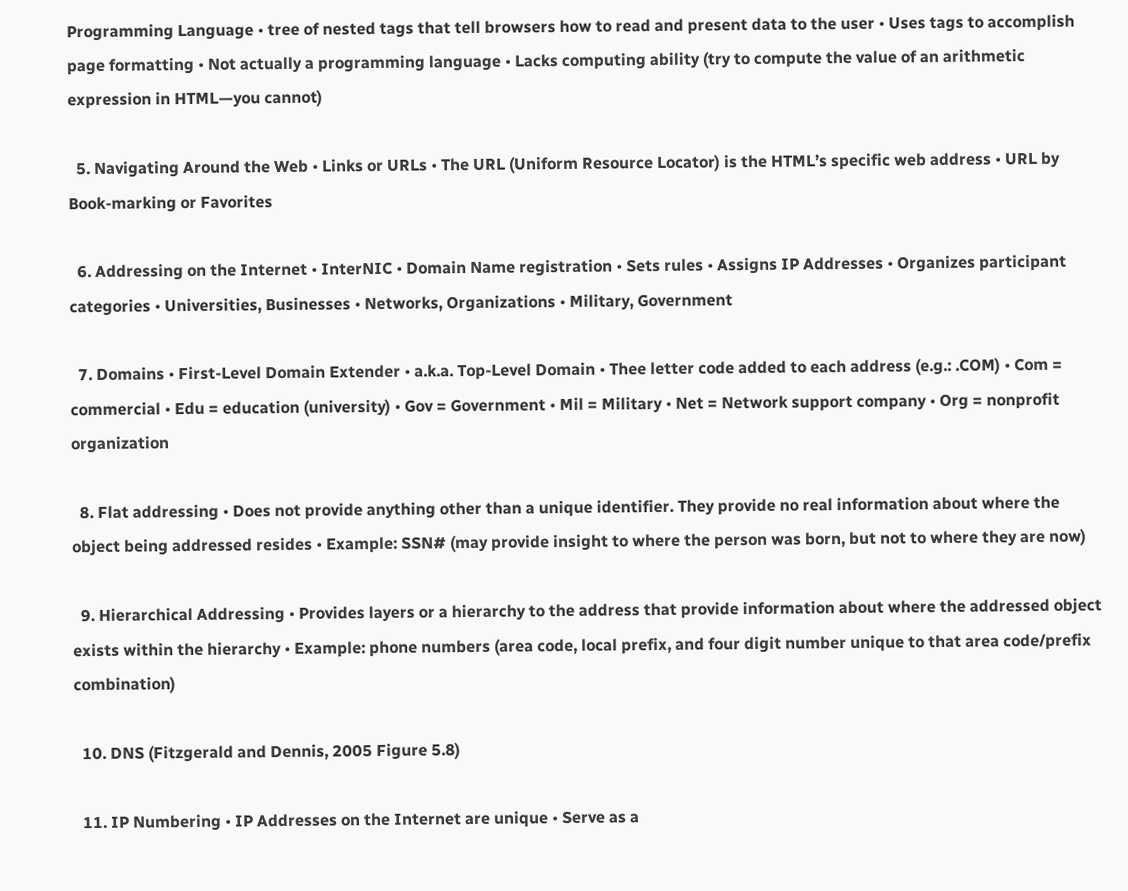Programming Language • tree of nested tags that tell browsers how to read and present data to the user • Uses tags to accomplish page formatting • Not actually a programming language • Lacks computing ability (try to compute the value of an arithmetic expression in HTML—you cannot)

  5. Navigating Around the Web • Links or URLs • The URL (Uniform Resource Locator) is the HTML’s specific web address • URL by Book-marking or Favorites

  6. Addressing on the Internet • InterNIC • Domain Name registration • Sets rules • Assigns IP Addresses • Organizes participant categories • Universities, Businesses • Networks, Organizations • Military, Government

  7. Domains • First-Level Domain Extender • a.k.a. Top-Level Domain • Thee letter code added to each address (e.g.: .COM) • Com = commercial • Edu = education (university) • Gov = Government • Mil = Military • Net = Network support company • Org = nonprofit organization

  8. Flat addressing • Does not provide anything other than a unique identifier. They provide no real information about where the object being addressed resides • Example: SSN# (may provide insight to where the person was born, but not to where they are now)

  9. Hierarchical Addressing • Provides layers or a hierarchy to the address that provide information about where the addressed object exists within the hierarchy • Example: phone numbers (area code, local prefix, and four digit number unique to that area code/prefix combination)

  10. DNS (Fitzgerald and Dennis, 2005 Figure 5.8)

  11. IP Numbering • IP Addresses on the Internet are unique • Serve as a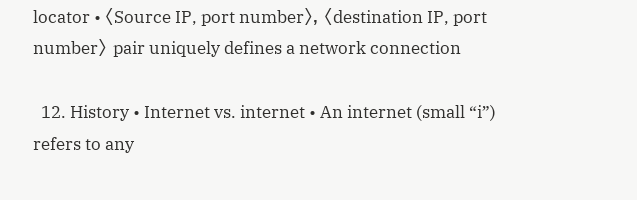locator • 〈Source IP, port number〉, 〈destination IP, port number〉 pair uniquely defines a network connection

  12. History • Internet vs. internet • An internet (small “i”) refers to any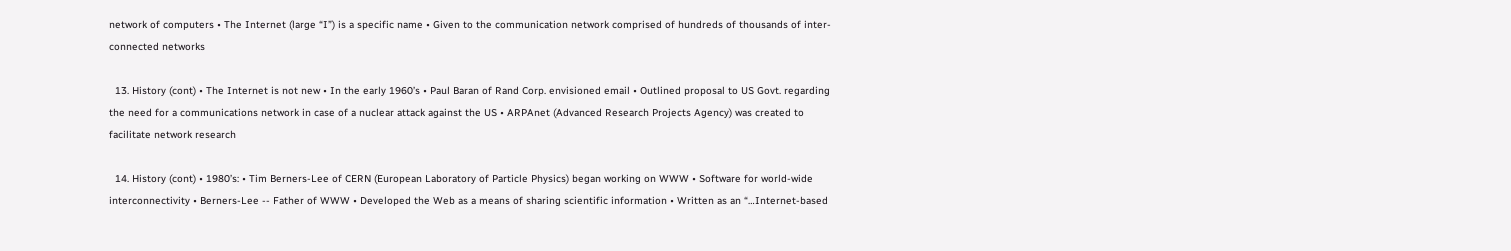network of computers • The Internet (large “I”) is a specific name • Given to the communication network comprised of hundreds of thousands of inter-connected networks

  13. History (cont) • The Internet is not new • In the early 1960’s • Paul Baran of Rand Corp. envisioned email • Outlined proposal to US Govt. regarding the need for a communications network in case of a nuclear attack against the US • ARPAnet (Advanced Research Projects Agency) was created to facilitate network research

  14. History (cont) • 1980’s: • Tim Berners-Lee of CERN (European Laboratory of Particle Physics) began working on WWW • Software for world-wide interconnectivity • Berners-Lee -- Father of WWW • Developed the Web as a means of sharing scientific information • Written as an “…Internet-based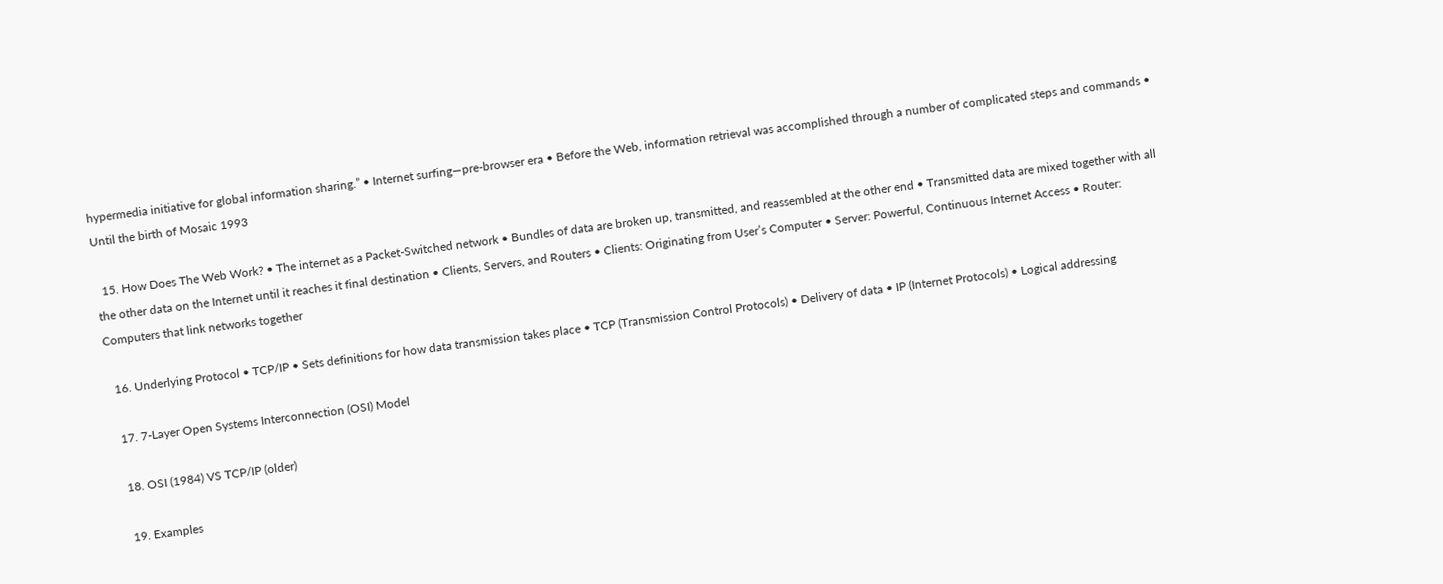hypermedia initiative for global information sharing.” • Internet surfing—pre-browser era • Before the Web, information retrieval was accomplished through a number of complicated steps and commands • Until the birth of Mosaic 1993

  15. How Does The Web Work? • The internet as a Packet-Switched network • Bundles of data are broken up, transmitted, and reassembled at the other end • Transmitted data are mixed together with all the other data on the Internet until it reaches it final destination • Clients, Servers, and Routers • Clients: Originating from User’s Computer • Server: Powerful, Continuous Internet Access • Router: Computers that link networks together

  16. Underlying Protocol • TCP/IP • Sets definitions for how data transmission takes place • TCP (Transmission Control Protocols) • Delivery of data • IP (Internet Protocols) • Logical addressing

  17. 7-Layer Open Systems Interconnection (OSI) Model

  18. OSI (1984) VS TCP/IP (older)

  19. Examples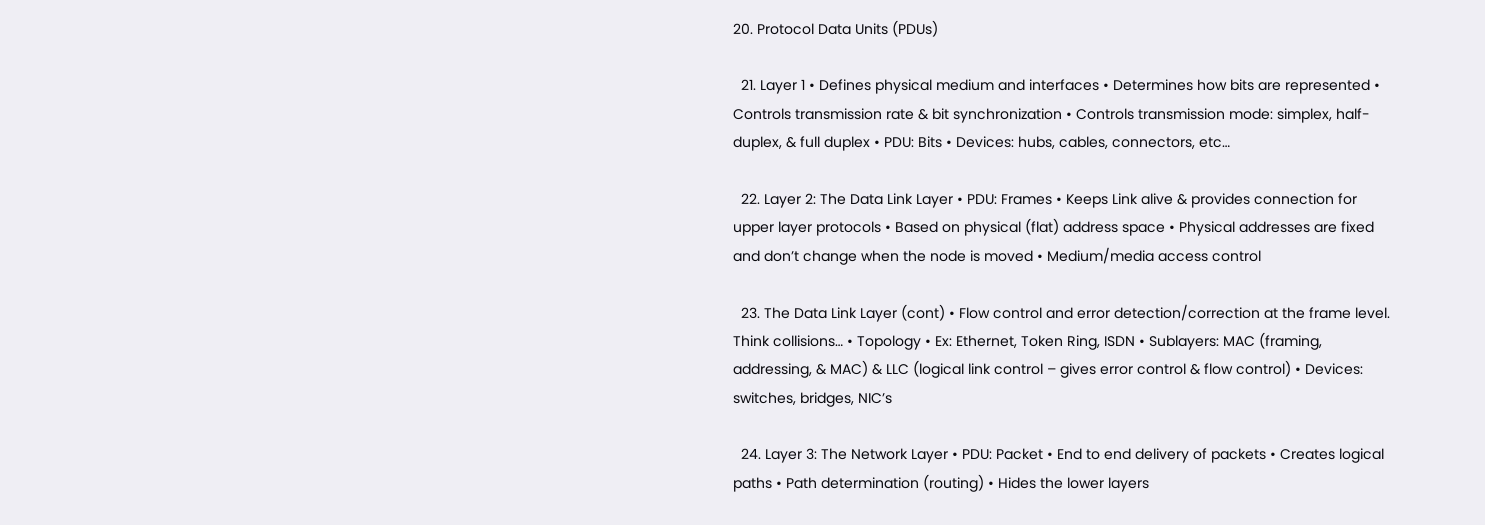20. Protocol Data Units (PDUs)

  21. Layer 1 • Defines physical medium and interfaces • Determines how bits are represented • Controls transmission rate & bit synchronization • Controls transmission mode: simplex, half-duplex, & full duplex • PDU: Bits • Devices: hubs, cables, connectors, etc…

  22. Layer 2: The Data Link Layer • PDU: Frames • Keeps Link alive & provides connection for upper layer protocols • Based on physical (flat) address space • Physical addresses are fixed and don’t change when the node is moved • Medium/media access control

  23. The Data Link Layer (cont) • Flow control and error detection/correction at the frame level. Think collisions… • Topology • Ex: Ethernet, Token Ring, ISDN • Sublayers: MAC (framing, addressing, & MAC) & LLC (logical link control – gives error control & flow control) • Devices: switches, bridges, NIC’s

  24. Layer 3: The Network Layer • PDU: Packet • End to end delivery of packets • Creates logical paths • Path determination (routing) • Hides the lower layers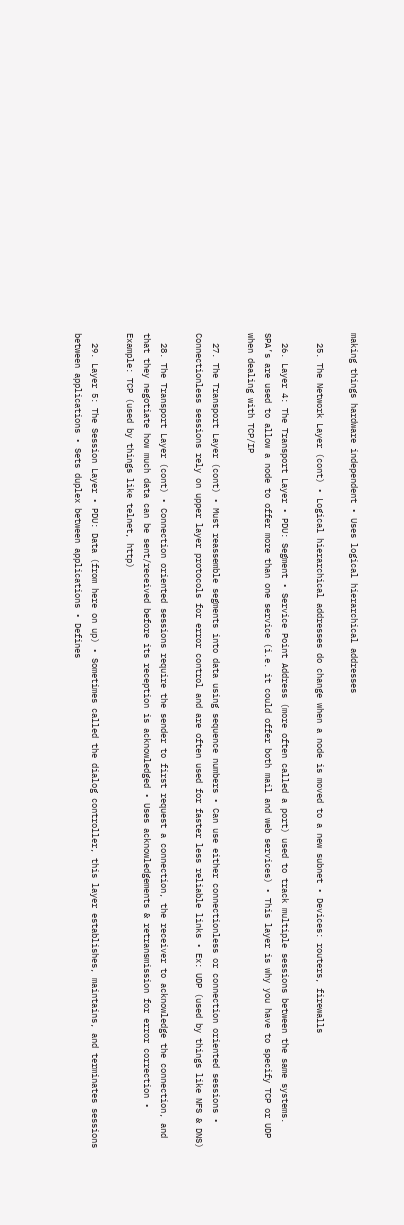making things hardware independent • Uses logical hierarchical addresses

  25. The Network Layer (cont) • Logical hierarchical addresses do change when a node is moved to a new subnet • Devices: routers, firewalls

  26. Layer 4: The Transport Layer • PDU: Segment • Service Point Address (more often called a port) used to track multiple sessions between the same systems. SPA’s are used to allow a node to offer more than one service (i.e. it could offer both mail and web services) • This layer is why you have to specify TCP or UDP when dealing with TCP/IP

  27. The Transport Layer (cont) • Must reassemble segments into data using sequence numbers • Can use either connectionless or connection oriented sessions • Connectionless sessions rely on upper layer protocols for error control and are often used for faster less reliable links • Ex: UDP (used by things like NFS & DNS)

  28. The Transport Layer (cont) • Connection oriented sessions require the sender to first request a connection, the receiver to acknowledge the connection, and that they negotiate how much data can be sent/received before its reception is acknowledged • Uses acknowledgements & retransmission for error correction • Example: TCP (used by things like telnet, http)

  29. Layer 5: The Session Layer • PDU: Data (from here on up) • Sometimes called the dialog controller, this layer establishes, maintains, and terminates sessions between applications • Sets duplex between applications • Defines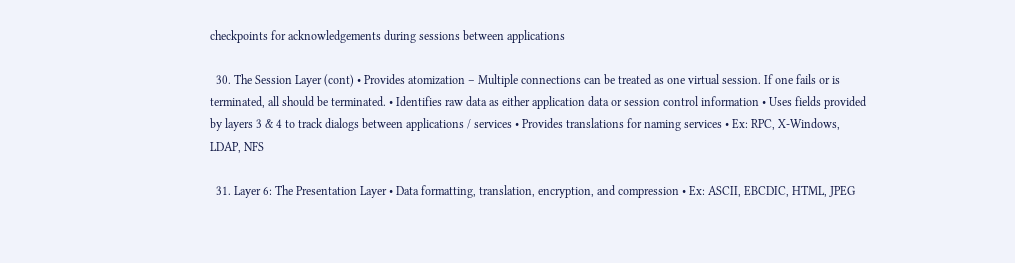checkpoints for acknowledgements during sessions between applications

  30. The Session Layer (cont) • Provides atomization – Multiple connections can be treated as one virtual session. If one fails or is terminated, all should be terminated. • Identifies raw data as either application data or session control information • Uses fields provided by layers 3 & 4 to track dialogs between applications / services • Provides translations for naming services • Ex: RPC, X-Windows, LDAP, NFS

  31. Layer 6: The Presentation Layer • Data formatting, translation, encryption, and compression • Ex: ASCII, EBCDIC, HTML, JPEG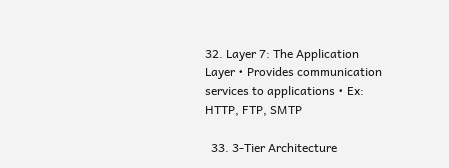32. Layer 7: The Application Layer • Provides communication services to applications • Ex: HTTP, FTP, SMTP

  33. 3-Tier Architecture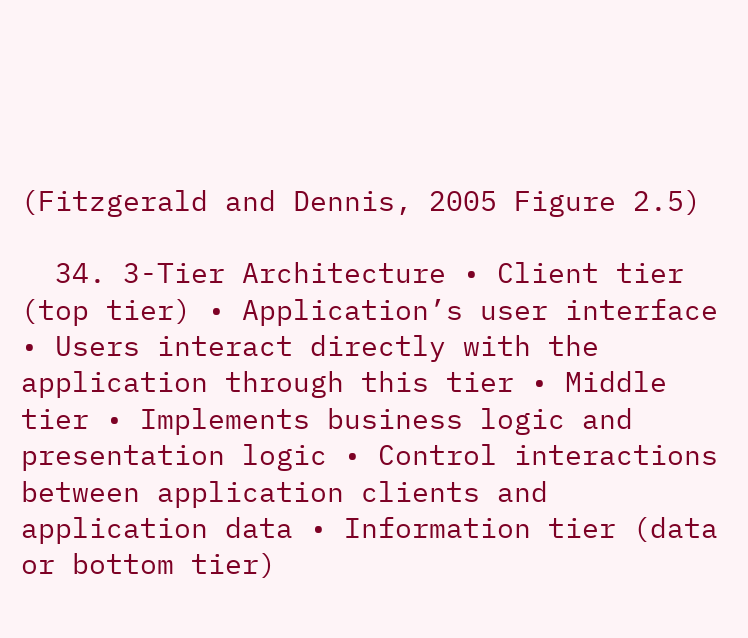(Fitzgerald and Dennis, 2005 Figure 2.5)

  34. 3-Tier Architecture • Client tier (top tier) • Application’s user interface • Users interact directly with the application through this tier • Middle tier • Implements business logic and presentation logic • Control interactions between application clients and application data • Information tier (data or bottom tier)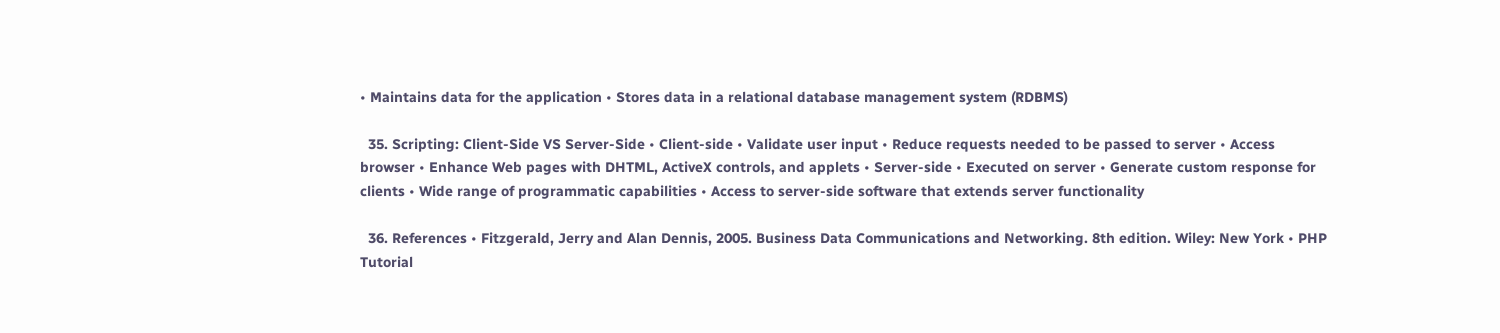• Maintains data for the application • Stores data in a relational database management system (RDBMS)

  35. Scripting: Client-Side VS Server-Side • Client-side • Validate user input • Reduce requests needed to be passed to server • Access browser • Enhance Web pages with DHTML, ActiveX controls, and applets • Server-side • Executed on server • Generate custom response for clients • Wide range of programmatic capabilities • Access to server-side software that extends server functionality

  36. References • Fitzgerald, Jerry and Alan Dennis, 2005. Business Data Communications and Networking. 8th edition. Wiley: New York • PHP Tutorial